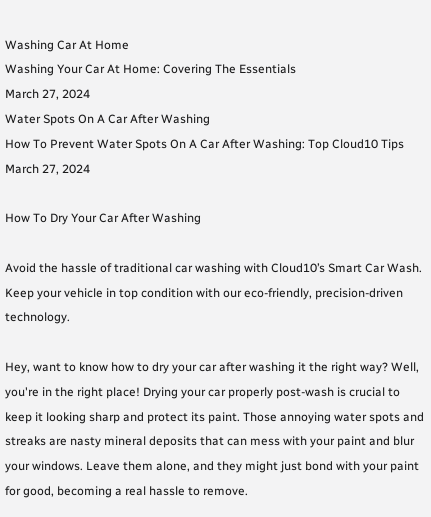Washing Car At Home
Washing Your Car At Home: Covering The Essentials
March 27, 2024
Water Spots On A Car After Washing
How To Prevent Water Spots On A Car After Washing: Top Cloud10 Tips
March 27, 2024

How To Dry Your Car After Washing

Avoid the hassle of traditional car washing with Cloud10’s Smart Car Wash. Keep your vehicle in top condition with our eco-friendly, precision-driven technology.

Hey, want to know how to dry your car after washing it the right way? Well, you're in the right place! Drying your car properly post-wash is crucial to keep it looking sharp and protect its paint. Those annoying water spots and streaks are nasty mineral deposits that can mess with your paint and blur your windows. Leave them alone, and they might just bond with your paint for good, becoming a real hassle to remove.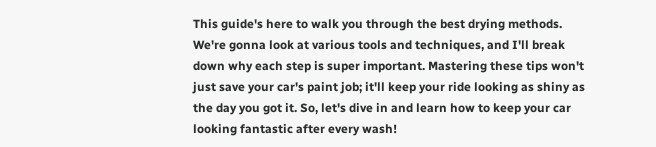This guide's here to walk you through the best drying methods. We're gonna look at various tools and techniques, and I'll break down why each step is super important. Mastering these tips won't just save your car's paint job; it'll keep your ride looking as shiny as the day you got it. So, let's dive in and learn how to keep your car looking fantastic after every wash!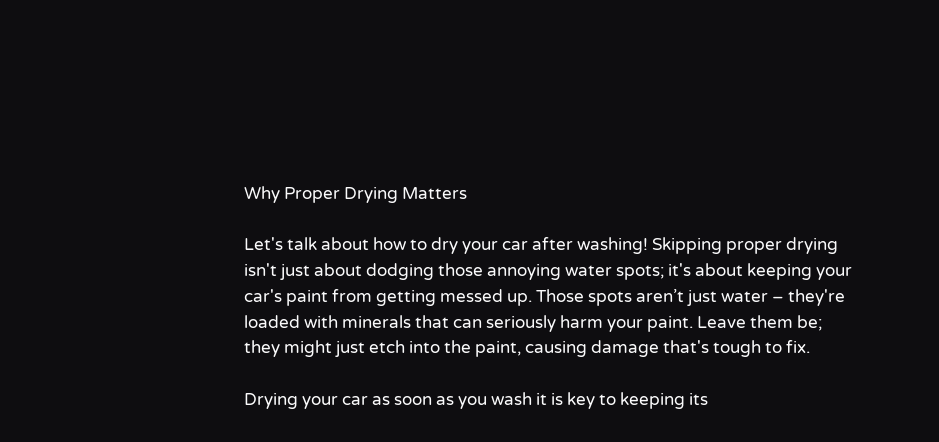Why Proper Drying Matters

Let's talk about how to dry your car after washing! Skipping proper drying isn't just about dodging those annoying water spots; it's about keeping your car's paint from getting messed up. Those spots aren’t just water – they're loaded with minerals that can seriously harm your paint. Leave them be; they might just etch into the paint, causing damage that's tough to fix.

Drying your car as soon as you wash it is key to keeping its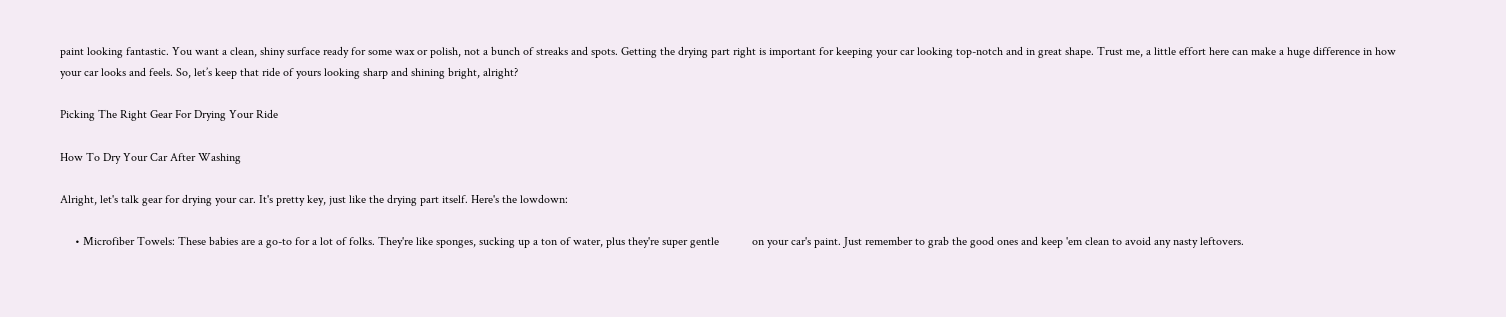paint looking fantastic. You want a clean, shiny surface ready for some wax or polish, not a bunch of streaks and spots. Getting the drying part right is important for keeping your car looking top-notch and in great shape. Trust me, a little effort here can make a huge difference in how your car looks and feels. So, let’s keep that ride of yours looking sharp and shining bright, alright?

Picking The Right Gear For Drying Your Ride

How To Dry Your Car After Washing

Alright, let's talk gear for drying your car. It's pretty key, just like the drying part itself. Here's the lowdown:

     • Microfiber Towels: These babies are a go-to for a lot of folks. They're like sponges, sucking up a ton of water, plus they're super gentle           on your car's paint. Just remember to grab the good ones and keep 'em clean to avoid any nasty leftovers.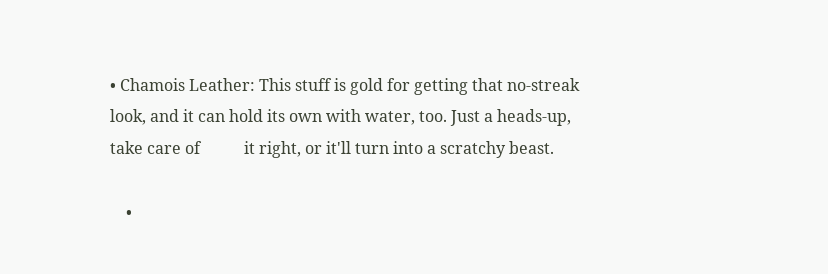• Chamois Leather: This stuff is gold for getting that no-streak look, and it can hold its own with water, too. Just a heads-up, take care of           it right, or it'll turn into a scratchy beast.

    •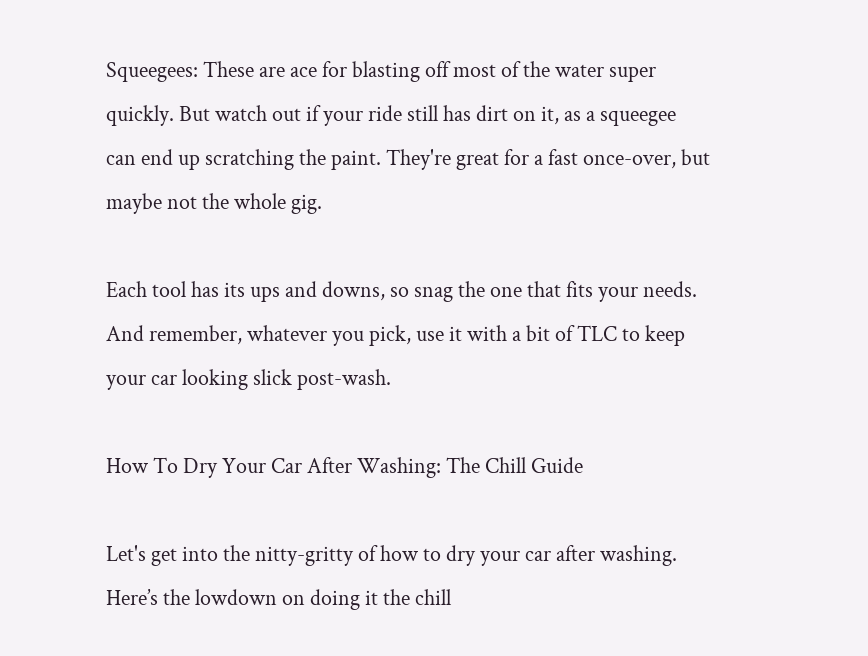Squeegees: These are ace for blasting off most of the water super quickly. But watch out if your ride still has dirt on it, as a squeegee               can end up scratching the paint. They're great for a fast once-over, but maybe not the whole gig.

Each tool has its ups and downs, so snag the one that fits your needs. And remember, whatever you pick, use it with a bit of TLC to keep your car looking slick post-wash.

How To Dry Your Car After Washing: The Chill Guide

Let's get into the nitty-gritty of how to dry your car after washing. Here’s the lowdown on doing it the chill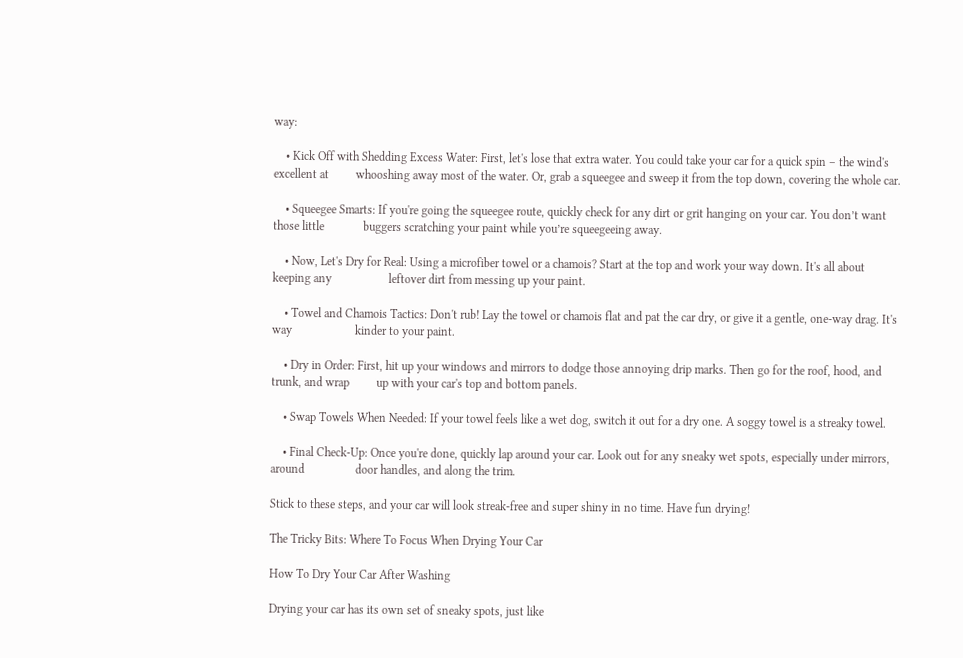way:

    • Kick Off with Shedding Excess Water: First, let's lose that extra water. You could take your car for a quick spin – the wind's excellent at         whooshing away most of the water. Or, grab a squeegee and sweep it from the top down, covering the whole car.

    • Squeegee Smarts: If you're going the squeegee route, quickly check for any dirt or grit hanging on your car. You don’t want those little             buggers scratching your paint while you’re squeegeeing away.

    • Now, Let's Dry for Real: Using a microfiber towel or a chamois? Start at the top and work your way down. It's all about keeping any                   leftover dirt from messing up your paint.

    • Towel and Chamois Tactics: Don't rub! Lay the towel or chamois flat and pat the car dry, or give it a gentle, one-way drag. It's way                     kinder to your paint.

    • Dry in Order: First, hit up your windows and mirrors to dodge those annoying drip marks. Then go for the roof, hood, and trunk, and wrap         up with your car's top and bottom panels.

    • Swap Towels When Needed: If your towel feels like a wet dog, switch it out for a dry one. A soggy towel is a streaky towel.

    • Final Check-Up: Once you're done, quickly lap around your car. Look out for any sneaky wet spots, especially under mirrors, around                 door handles, and along the trim.

Stick to these steps, and your car will look streak-free and super shiny in no time. Have fun drying!

The Tricky Bits: Where To Focus When Drying Your Car

How To Dry Your Car After Washing

Drying your car has its own set of sneaky spots, just like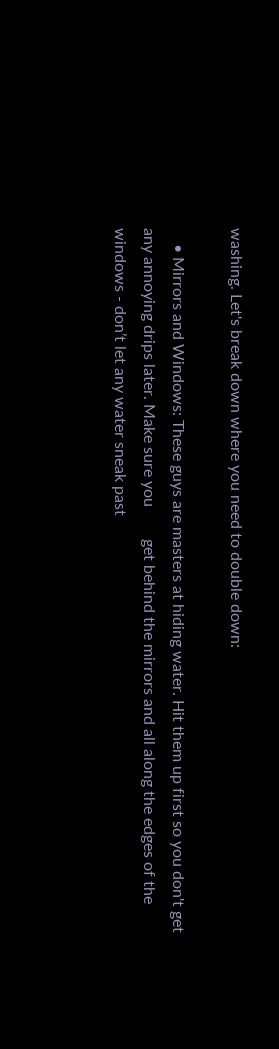washing. Let's break down where you need to double down:

    • Mirrors and Windows: These guys are masters at hiding water. Hit them up first so you don't get any annoying drips later. Make sure you        get behind the mirrors and all along the edges of the windows - don’t let any water sneak past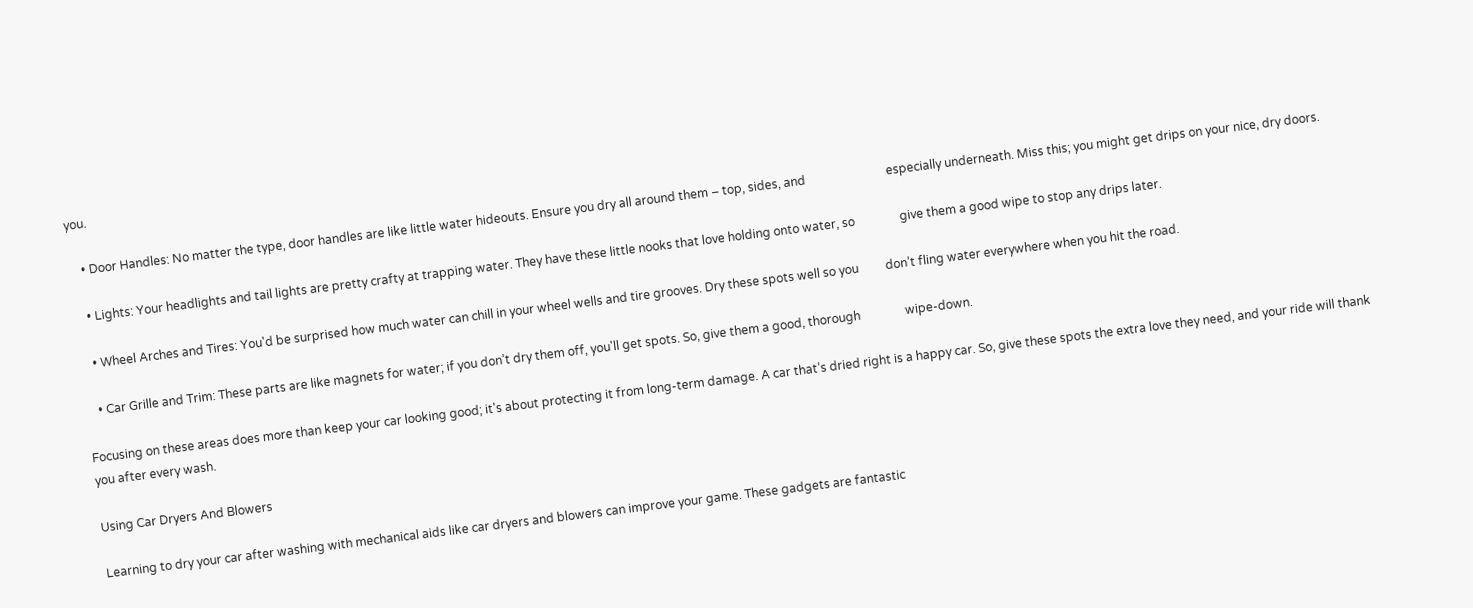you.

    • Door Handles: No matter the type, door handles are like little water hideouts. Ensure you dry all around them – top, sides, and                           especially underneath. Miss this; you might get drips on your nice, dry doors.

    • Lights: Your headlights and tail lights are pretty crafty at trapping water. They have these little nooks that love holding onto water, so               give them a good wipe to stop any drips later.

    • Wheel Arches and Tires: You'd be surprised how much water can chill in your wheel wells and tire grooves. Dry these spots well so you         don’t fling water everywhere when you hit the road.

    • Car Grille and Trim: These parts are like magnets for water; if you don’t dry them off, you'll get spots. So, give them a good, thorough               wipe-down.

Focusing on these areas does more than keep your car looking good; it's about protecting it from long-term damage. A car that’s dried right is a happy car. So, give these spots the extra love they need, and your ride will thank you after every wash.

Using Car Dryers And Blowers

Learning to dry your car after washing with mechanical aids like car dryers and blowers can improve your game. These gadgets are fantastic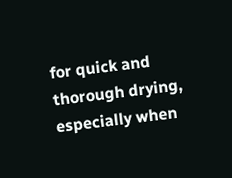for quick and thorough drying, especially when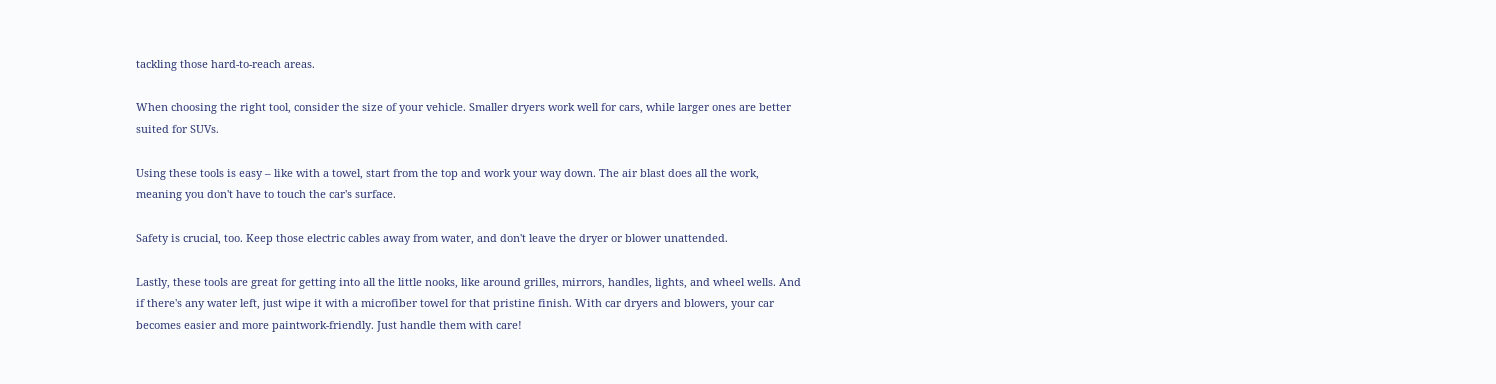tackling those hard-to-reach areas.

When choosing the right tool, consider the size of your vehicle. Smaller dryers work well for cars, while larger ones are better suited for SUVs.

Using these tools is easy – like with a towel, start from the top and work your way down. The air blast does all the work, meaning you don't have to touch the car's surface.

Safety is crucial, too. Keep those electric cables away from water, and don't leave the dryer or blower unattended.

Lastly, these tools are great for getting into all the little nooks, like around grilles, mirrors, handles, lights, and wheel wells. And if there's any water left, just wipe it with a microfiber towel for that pristine finish. With car dryers and blowers, your car becomes easier and more paintwork-friendly. Just handle them with care!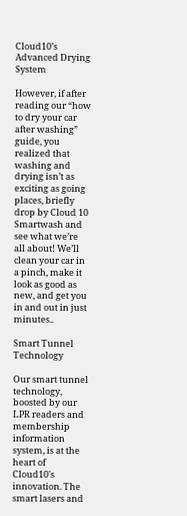Cloud10’s Advanced Drying System

However, if after reading our “how to dry your car after washing” guide, you realized that washing and drying isn’t as exciting as going places, briefly drop by Cloud 10 Smartwash and see what we’re all about! We’ll clean your car in a pinch, make it look as good as new, and get you in and out in just minutes..

Smart Tunnel Technology

Our smart tunnel technology, boosted by our LPR readers and membership information system, is at the heart of Cloud10's innovation. The smart lasers and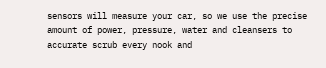sensors will measure your car, so we use the precise amount of power, pressure, water and cleansers to accurate scrub every nook and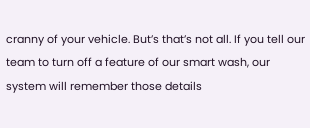cranny of your vehicle. But’s that’s not all. If you tell our team to turn off a feature of our smart wash, our system will remember those details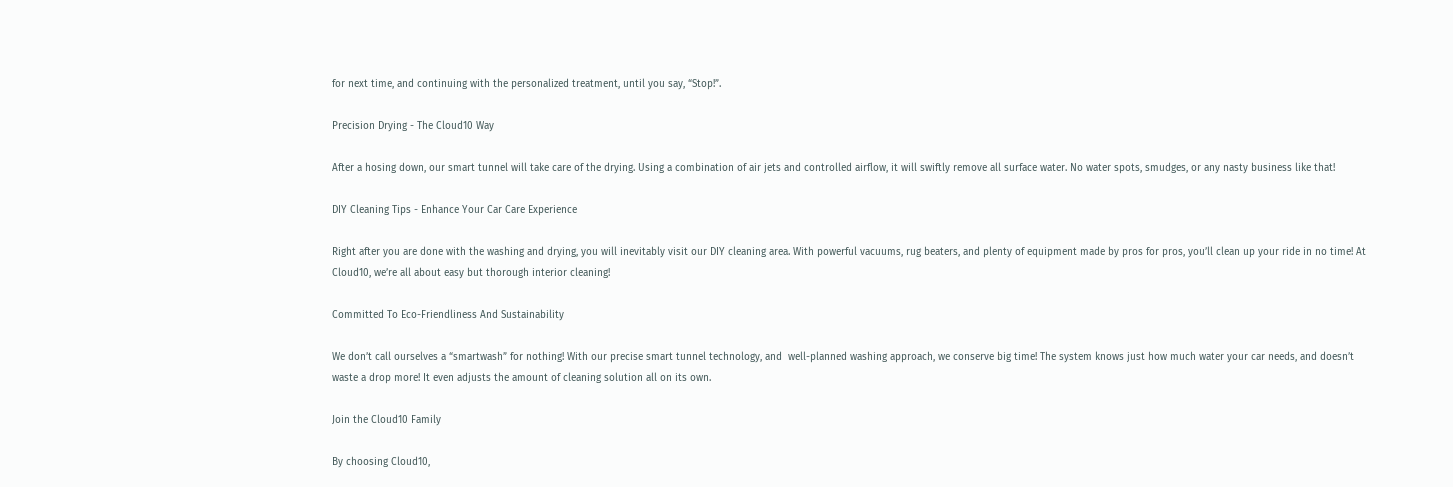for next time, and continuing with the personalized treatment, until you say, “Stop!”.

Precision Drying - The Cloud10 Way

After a hosing down, our smart tunnel will take care of the drying. Using a combination of air jets and controlled airflow, it will swiftly remove all surface water. No water spots, smudges, or any nasty business like that!

DIY Cleaning Tips - Enhance Your Car Care Experience

Right after you are done with the washing and drying, you will inevitably visit our DIY cleaning area. With powerful vacuums, rug beaters, and plenty of equipment made by pros for pros, you’ll clean up your ride in no time! At Cloud10, we’re all about easy but thorough interior cleaning!

Committed To Eco-Friendliness And Sustainability

We don’t call ourselves a “smartwash” for nothing! With our precise smart tunnel technology, and  well-planned washing approach, we conserve big time! The system knows just how much water your car needs, and doesn’t waste a drop more! It even adjusts the amount of cleaning solution all on its own.

Join the Cloud10 Family

By choosing Cloud10,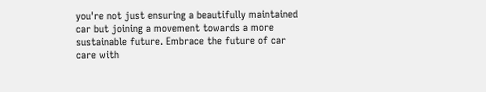you're not just ensuring a beautifully maintained car but joining a movement towards a more sustainable future. Embrace the future of car care with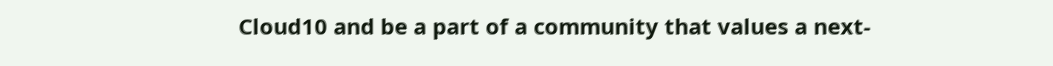Cloud10 and be a part of a community that values a next-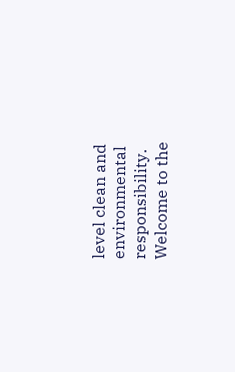level clean and environmental responsibility. Welcome to the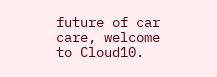future of car care, welcome to Cloud10.